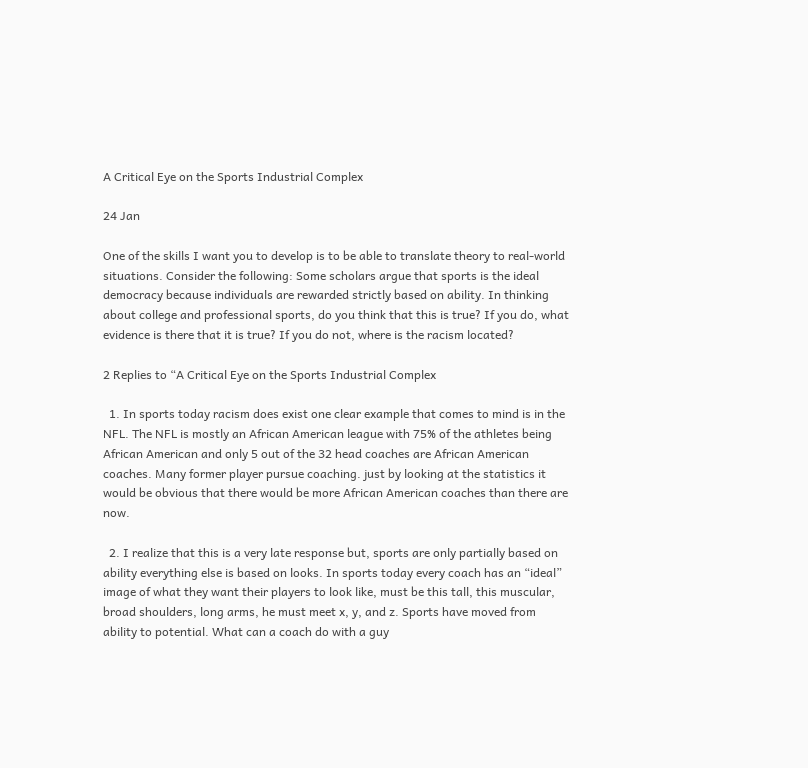A Critical Eye on the Sports Industrial Complex

24 Jan

One of the skills I want you to develop is to be able to translate theory to real-world situations. Consider the following: Some scholars argue that sports is the ideal democracy because individuals are rewarded strictly based on ability. In thinking about college and professional sports, do you think that this is true? If you do, what evidence is there that it is true? If you do not, where is the racism located?

2 Replies to “A Critical Eye on the Sports Industrial Complex

  1. In sports today racism does exist one clear example that comes to mind is in the NFL. The NFL is mostly an African American league with 75% of the athletes being African American and only 5 out of the 32 head coaches are African American coaches. Many former player pursue coaching. just by looking at the statistics it would be obvious that there would be more African American coaches than there are now.

  2. I realize that this is a very late response but, sports are only partially based on ability everything else is based on looks. In sports today every coach has an “ideal” image of what they want their players to look like, must be this tall, this muscular, broad shoulders, long arms, he must meet x, y, and z. Sports have moved from ability to potential. What can a coach do with a guy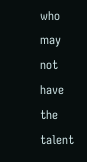who may not have the talent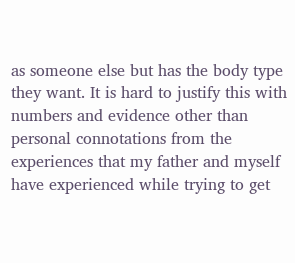as someone else but has the body type they want. It is hard to justify this with numbers and evidence other than personal connotations from the experiences that my father and myself have experienced while trying to get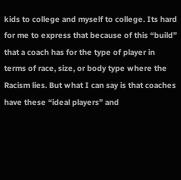kids to college and myself to college. Its hard for me to express that because of this “build” that a coach has for the type of player in terms of race, size, or body type where the Racism lies. But what I can say is that coaches have these “ideal players” and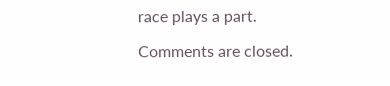race plays a part.

Comments are closed.